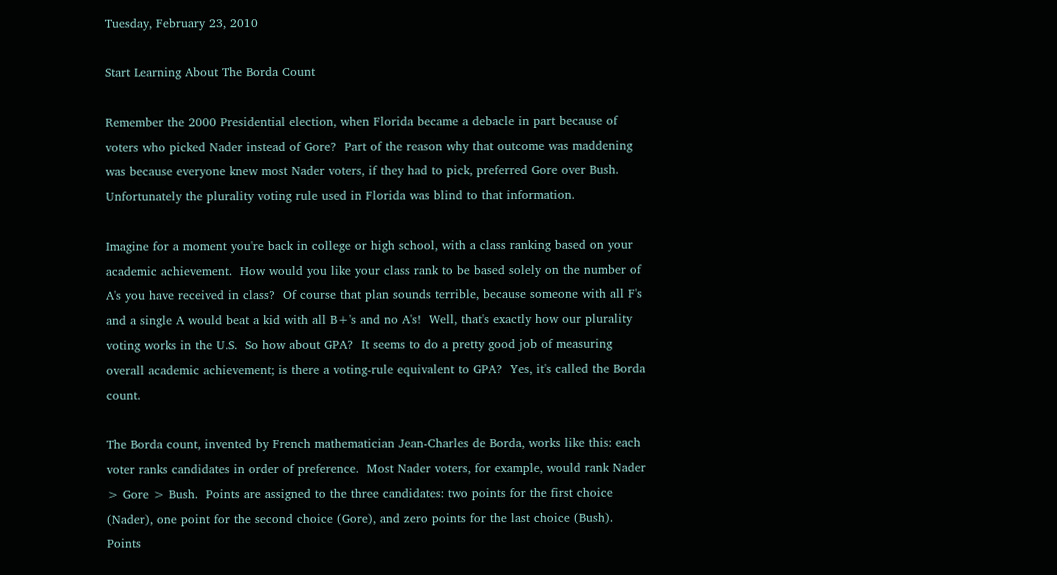Tuesday, February 23, 2010

Start Learning About The Borda Count

Remember the 2000 Presidential election, when Florida became a debacle in part because of voters who picked Nader instead of Gore?  Part of the reason why that outcome was maddening was because everyone knew most Nader voters, if they had to pick, preferred Gore over Bush.  Unfortunately the plurality voting rule used in Florida was blind to that information.

Imagine for a moment you're back in college or high school, with a class ranking based on your academic achievement.  How would you like your class rank to be based solely on the number of A's you have received in class?  Of course that plan sounds terrible, because someone with all F's and a single A would beat a kid with all B+'s and no A's!  Well, that's exactly how our plurality voting works in the U.S.  So how about GPA?  It seems to do a pretty good job of measuring overall academic achievement; is there a voting-rule equivalent to GPA?  Yes, it's called the Borda count.

The Borda count, invented by French mathematician Jean-Charles de Borda, works like this: each voter ranks candidates in order of preference.  Most Nader voters, for example, would rank Nader > Gore > Bush.  Points are assigned to the three candidates: two points for the first choice (Nader), one point for the second choice (Gore), and zero points for the last choice (Bush).  Points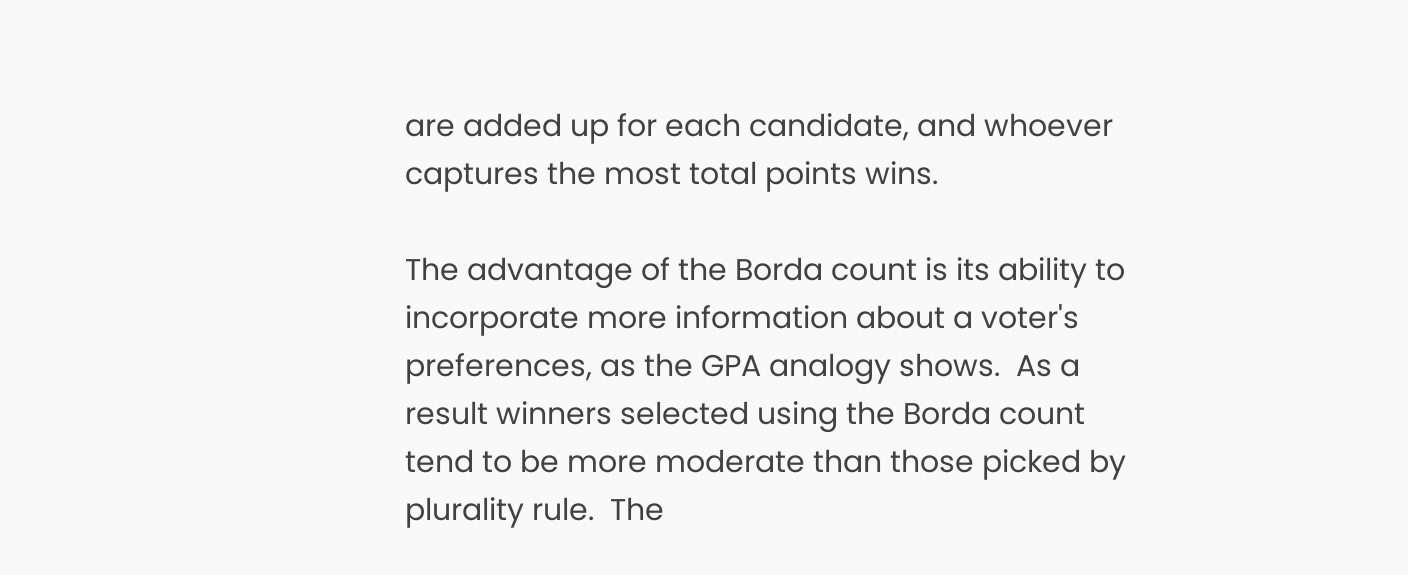are added up for each candidate, and whoever captures the most total points wins.

The advantage of the Borda count is its ability to incorporate more information about a voter's preferences, as the GPA analogy shows.  As a result winners selected using the Borda count tend to be more moderate than those picked by plurality rule.  The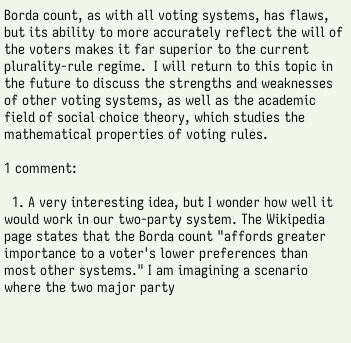Borda count, as with all voting systems, has flaws, but its ability to more accurately reflect the will of the voters makes it far superior to the current plurality-rule regime.  I will return to this topic in the future to discuss the strengths and weaknesses of other voting systems, as well as the academic field of social choice theory, which studies the mathematical properties of voting rules.

1 comment:

  1. A very interesting idea, but I wonder how well it would work in our two-party system. The Wikipedia page states that the Borda count "affords greater importance to a voter's lower preferences than most other systems." I am imagining a scenario where the two major party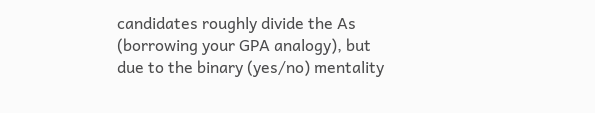candidates roughly divide the As (borrowing your GPA analogy), but due to the binary (yes/no) mentality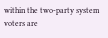within the two-party system voters are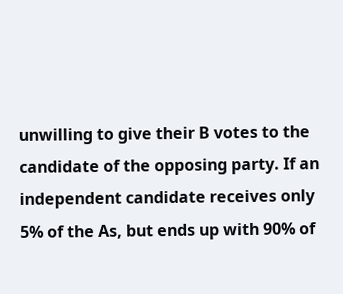unwilling to give their B votes to the candidate of the opposing party. If an independent candidate receives only 5% of the As, but ends up with 90% of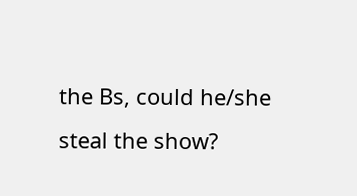the Bs, could he/she steal the show?